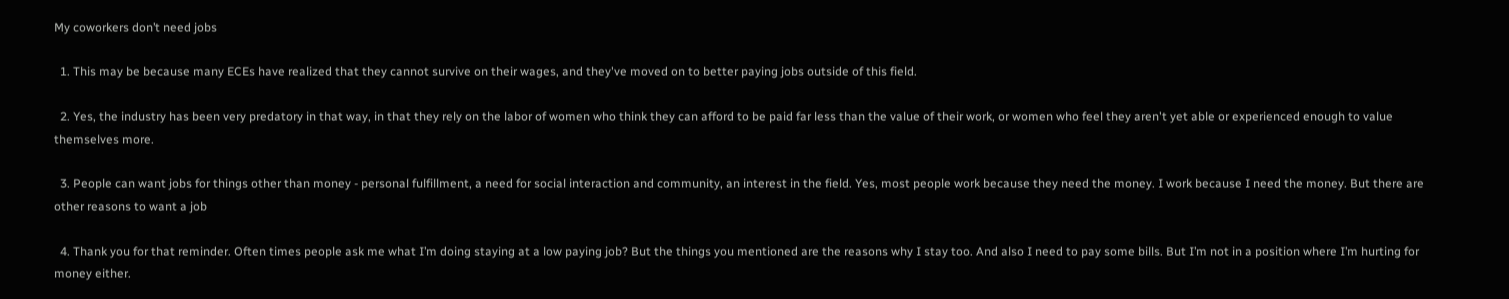My coworkers don’t need jobs

  1. This may be because many ECEs have realized that they cannot survive on their wages, and they've moved on to better paying jobs outside of this field.

  2. Yes, the industry has been very predatory in that way, in that they rely on the labor of women who think they can afford to be paid far less than the value of their work, or women who feel they aren't yet able or experienced enough to value themselves more.

  3. People can want jobs for things other than money - personal fulfillment, a need for social interaction and community, an interest in the field. Yes, most people work because they need the money. I work because I need the money. But there are other reasons to want a job

  4. Thank you for that reminder. Often times people ask me what I’m doing staying at a low paying job? But the things you mentioned are the reasons why I stay too. And also I need to pay some bills. But I’m not in a position where I’m hurting for money either.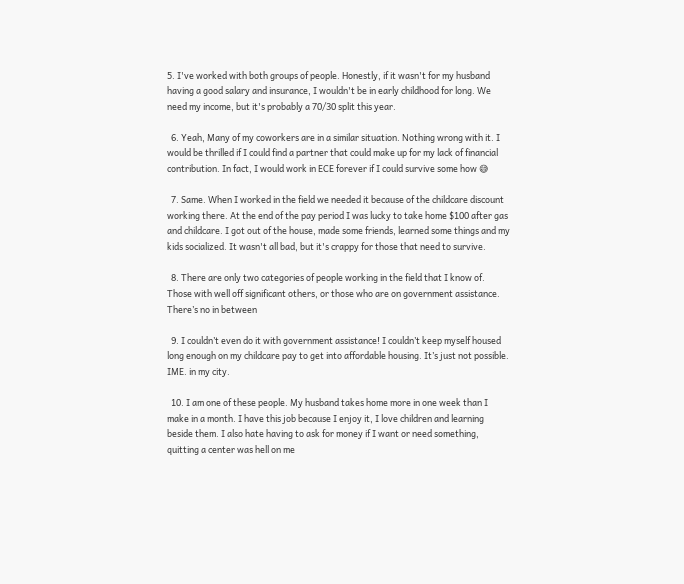5. I've worked with both groups of people. Honestly, if it wasn't for my husband having a good salary and insurance, I wouldn't be in early childhood for long. We need my income, but it's probably a 70/30 split this year.

  6. Yeah, Many of my coworkers are in a similar situation. Nothing wrong with it. I would be thrilled if I could find a partner that could make up for my lack of financial contribution. In fact, I would work in ECE forever if I could survive some how 😅

  7. Same. When I worked in the field we needed it because of the childcare discount working there. At the end of the pay period I was lucky to take home $100 after gas and childcare. I got out of the house, made some friends, learned some things and my kids socialized. It wasn't all bad, but it's crappy for those that need to survive.

  8. There are only two categories of people working in the field that I know of. Those with well off significant others, or those who are on government assistance. There’s no in between

  9. I couldn’t even do it with government assistance! I couldn’t keep myself housed long enough on my childcare pay to get into affordable housing. It’s just not possible. IME. in my city.

  10. I am one of these people. My husband takes home more in one week than I make in a month. I have this job because I enjoy it, I love children and learning beside them. I also hate having to ask for money if I want or need something, quitting a center was hell on me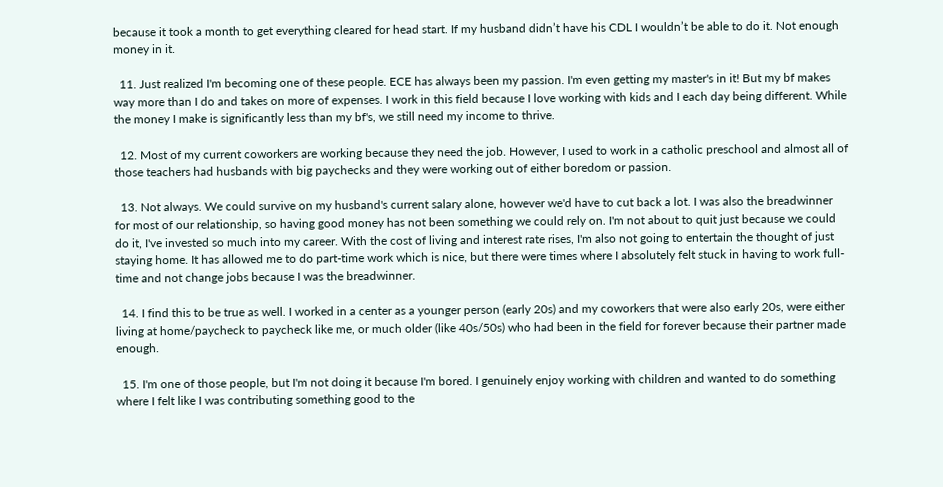because it took a month to get everything cleared for head start. If my husband didn’t have his CDL I wouldn’t be able to do it. Not enough money in it.

  11. Just realized I'm becoming one of these people. ECE has always been my passion. I'm even getting my master's in it! But my bf makes way more than I do and takes on more of expenses. I work in this field because I love working with kids and I each day being different. While the money I make is significantly less than my bf's, we still need my income to thrive.

  12. Most of my current coworkers are working because they need the job. However, I used to work in a catholic preschool and almost all of those teachers had husbands with big paychecks and they were working out of either boredom or passion.

  13. Not always. We could survive on my husband's current salary alone, however we'd have to cut back a lot. I was also the breadwinner for most of our relationship, so having good money has not been something we could rely on. I'm not about to quit just because we could do it, I've invested so much into my career. With the cost of living and interest rate rises, I'm also not going to entertain the thought of just staying home. It has allowed me to do part-time work which is nice, but there were times where I absolutely felt stuck in having to work full-time and not change jobs because I was the breadwinner.

  14. I find this to be true as well. I worked in a center as a younger person (early 20s) and my coworkers that were also early 20s, were either living at home/paycheck to paycheck like me, or much older (like 40s/50s) who had been in the field for forever because their partner made enough.

  15. I'm one of those people, but I'm not doing it because I'm bored. I genuinely enjoy working with children and wanted to do something where I felt like I was contributing something good to the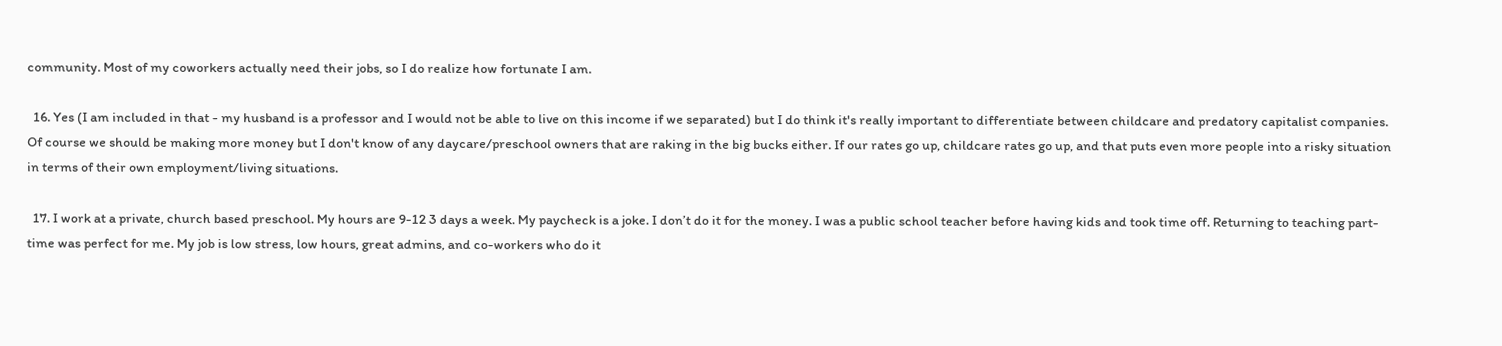community. Most of my coworkers actually need their jobs, so I do realize how fortunate I am.

  16. Yes (I am included in that - my husband is a professor and I would not be able to live on this income if we separated) but I do think it's really important to differentiate between childcare and predatory capitalist companies. Of course we should be making more money but I don't know of any daycare/preschool owners that are raking in the big bucks either. If our rates go up, childcare rates go up, and that puts even more people into a risky situation in terms of their own employment/living situations.

  17. I work at a private, church based preschool. My hours are 9-12 3 days a week. My paycheck is a joke. I don’t do it for the money. I was a public school teacher before having kids and took time off. Returning to teaching part-time was perfect for me. My job is low stress, low hours, great admins, and co-workers who do it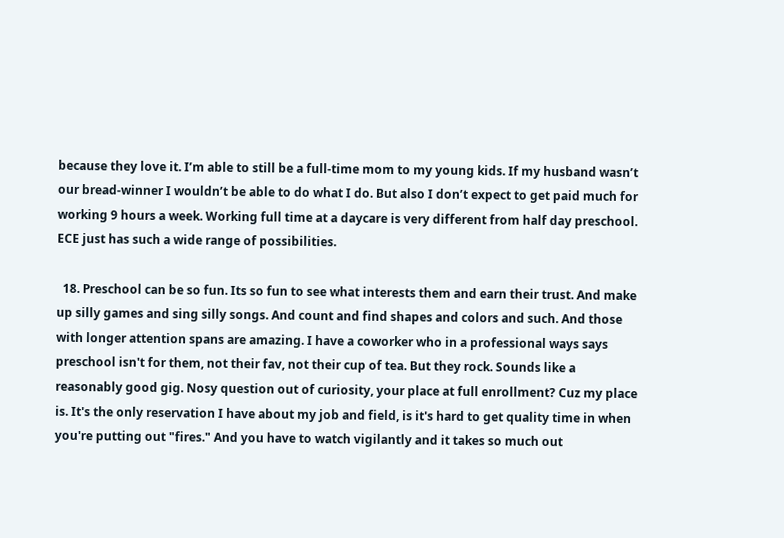because they love it. I’m able to still be a full-time mom to my young kids. If my husband wasn’t our bread-winner I wouldn’t be able to do what I do. But also I don’t expect to get paid much for working 9 hours a week. Working full time at a daycare is very different from half day preschool. ECE just has such a wide range of possibilities.

  18. Preschool can be so fun. Its so fun to see what interests them and earn their trust. And make up silly games and sing silly songs. And count and find shapes and colors and such. And those with longer attention spans are amazing. I have a coworker who in a professional ways says preschool isn't for them, not their fav, not their cup of tea. But they rock. Sounds like a reasonably good gig. Nosy question out of curiosity, your place at full enrollment? Cuz my place is. It's the only reservation I have about my job and field, is it's hard to get quality time in when you're putting out "fires." And you have to watch vigilantly and it takes so much out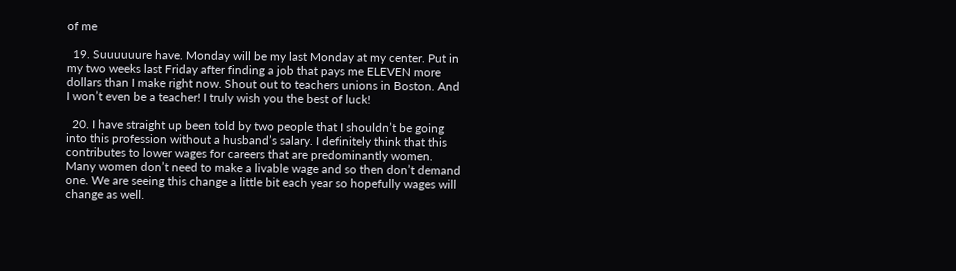of me

  19. Suuuuuure have. Monday will be my last Monday at my center. Put in my two weeks last Friday after finding a job that pays me ELEVEN more dollars than I make right now. Shout out to teachers unions in Boston. And I won’t even be a teacher! I truly wish you the best of luck!

  20. I have straight up been told by two people that I shouldn’t be going into this profession without a husband’s salary. I definitely think that this contributes to lower wages for careers that are predominantly women. Many women don’t need to make a livable wage and so then don’t demand one. We are seeing this change a little bit each year so hopefully wages will change as well.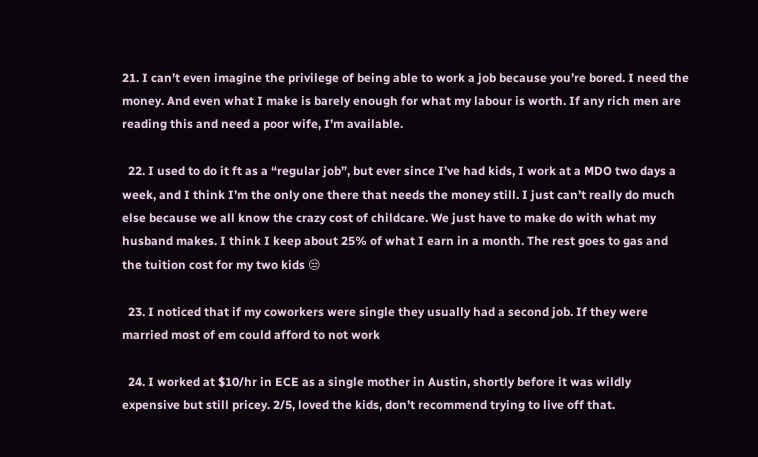21. I can’t even imagine the privilege of being able to work a job because you’re bored. I need the money. And even what I make is barely enough for what my labour is worth. If any rich men are reading this and need a poor wife, I’m available.

  22. I used to do it ft as a “regular job”, but ever since I’ve had kids, I work at a MDO two days a week, and I think I’m the only one there that needs the money still. I just can’t really do much else because we all know the crazy cost of childcare. We just have to make do with what my husband makes. I think I keep about 25% of what I earn in a month. The rest goes to gas and the tuition cost for my two kids 😒

  23. I noticed that if my coworkers were single they usually had a second job. If they were married most of em could afford to not work

  24. I worked at $10/hr in ECE as a single mother in Austin, shortly before it was wildly expensive but still pricey. 2/5, loved the kids, don’t recommend trying to live off that.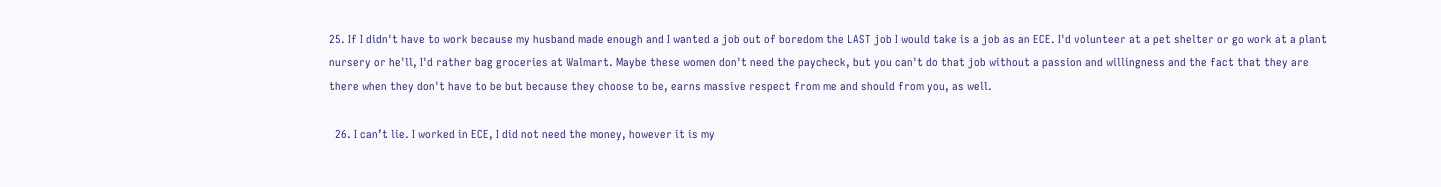25. If I didn't have to work because my husband made enough and I wanted a job out of boredom the LAST job I would take is a job as an ECE. I'd volunteer at a pet shelter or go work at a plant nursery or he'll, I'd rather bag groceries at Walmart. Maybe these women don't need the paycheck, but you can't do that job without a passion and willingness and the fact that they are there when they don't have to be but because they choose to be, earns massive respect from me and should from you, as well.

  26. I can’t lie. I worked in ECE, I did not need the money, however it is my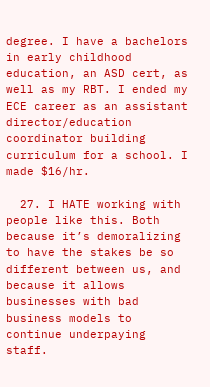degree. I have a bachelors in early childhood education, an ASD cert, as well as my RBT. I ended my ECE career as an assistant director/education coordinator building curriculum for a school. I made $16/hr.

  27. I HATE working with people like this. Both because it’s demoralizing to have the stakes be so different between us, and because it allows businesses with bad business models to continue underpaying staff.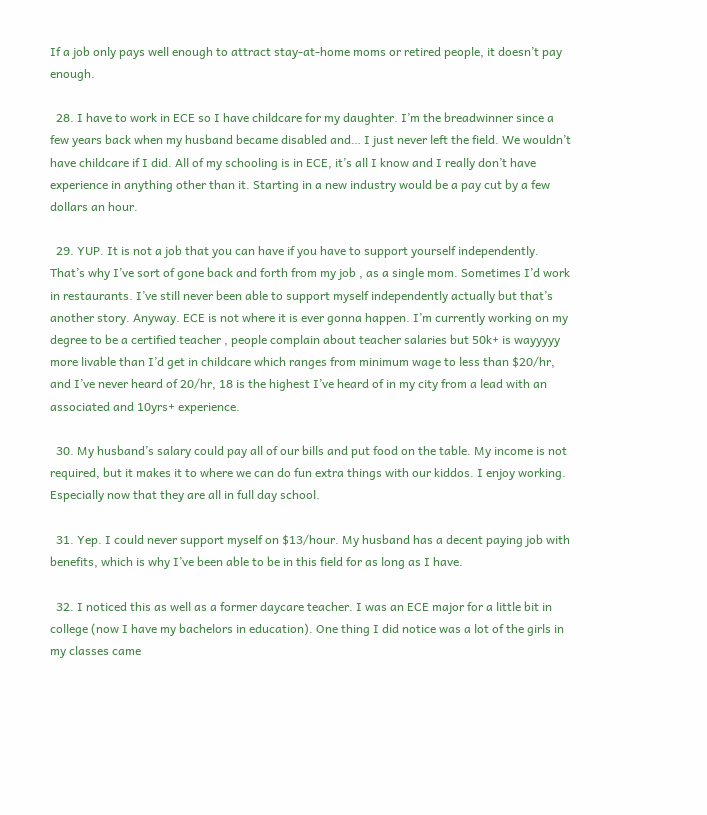If a job only pays well enough to attract stay-at-home moms or retired people, it doesn’t pay enough.

  28. I have to work in ECE so I have childcare for my daughter. I’m the breadwinner since a few years back when my husband became disabled and… I just never left the field. We wouldn’t have childcare if I did. All of my schooling is in ECE, it’s all I know and I really don’t have experience in anything other than it. Starting in a new industry would be a pay cut by a few dollars an hour.

  29. YUP. It is not a job that you can have if you have to support yourself independently. That’s why I’ve sort of gone back and forth from my job , as a single mom. Sometimes I’d work in restaurants. I’ve still never been able to support myself independently actually but that’s another story. Anyway. ECE is not where it is ever gonna happen. I’m currently working on my degree to be a certified teacher , people complain about teacher salaries but 50k+ is wayyyyy more livable than I’d get in childcare which ranges from minimum wage to less than $20/hr, and I’ve never heard of 20/hr, 18 is the highest I’ve heard of in my city from a lead with an associated and 10yrs+ experience.

  30. My husband’s salary could pay all of our bills and put food on the table. My income is not required, but it makes it to where we can do fun extra things with our kiddos. I enjoy working. Especially now that they are all in full day school.

  31. Yep. I could never support myself on $13/hour. My husband has a decent paying job with benefits, which is why I’ve been able to be in this field for as long as I have.

  32. I noticed this as well as a former daycare teacher. I was an ECE major for a little bit in college (now I have my bachelors in education). One thing I did notice was a lot of the girls in my classes came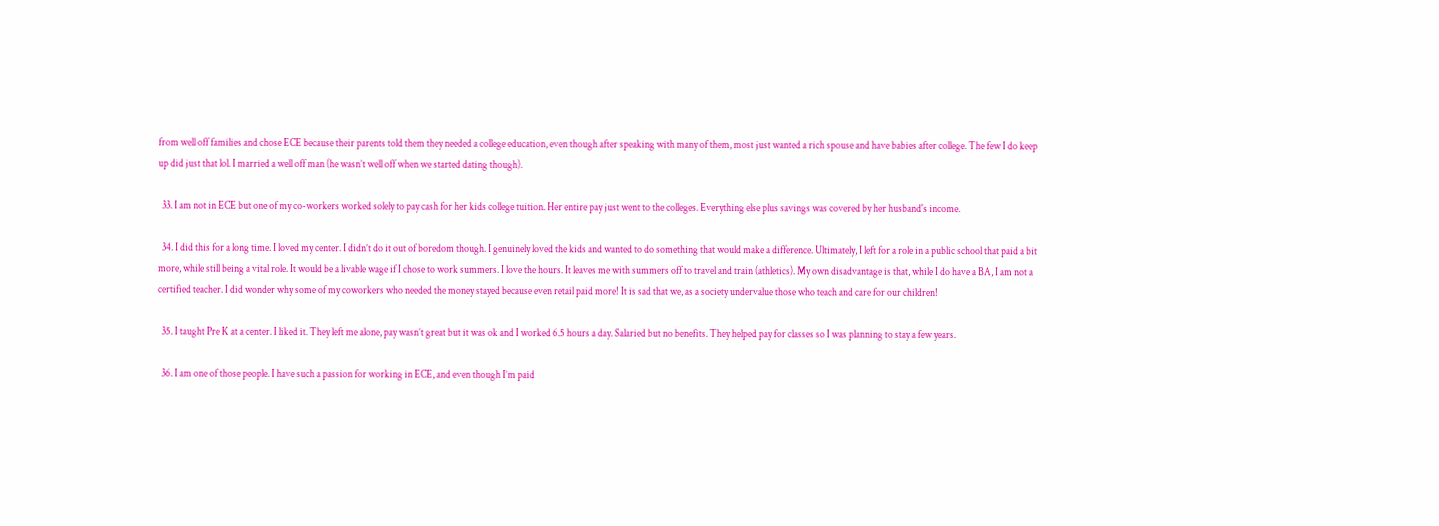from well off families and chose ECE because their parents told them they needed a college education, even though after speaking with many of them, most just wanted a rich spouse and have babies after college. The few I do keep up did just that lol. I married a well off man (he wasn’t well off when we started dating though).

  33. I am not in ECE but one of my co-workers worked solely to pay cash for her kids college tuition. Her entire pay just went to the colleges. Everything else plus savings was covered by her husband's income.

  34. I did this for a long time. I loved my center. I didn’t do it out of boredom though. I genuinely loved the kids and wanted to do something that would make a difference. Ultimately, I left for a role in a public school that paid a bit more, while still being a vital role. It would be a livable wage if I chose to work summers. I love the hours. It leaves me with summers off to travel and train (athletics). My own disadvantage is that, while I do have a BA, I am not a certified teacher. I did wonder why some of my coworkers who needed the money stayed because even retail paid more! It is sad that we, as a society undervalue those who teach and care for our children!

  35. I taught Pre K at a center. I liked it. They left me alone, pay wasn’t great but it was ok and I worked 6.5 hours a day. Salaried but no benefits. They helped pay for classes so I was planning to stay a few years.

  36. I am one of those people. I have such a passion for working in ECE, and even though I’m paid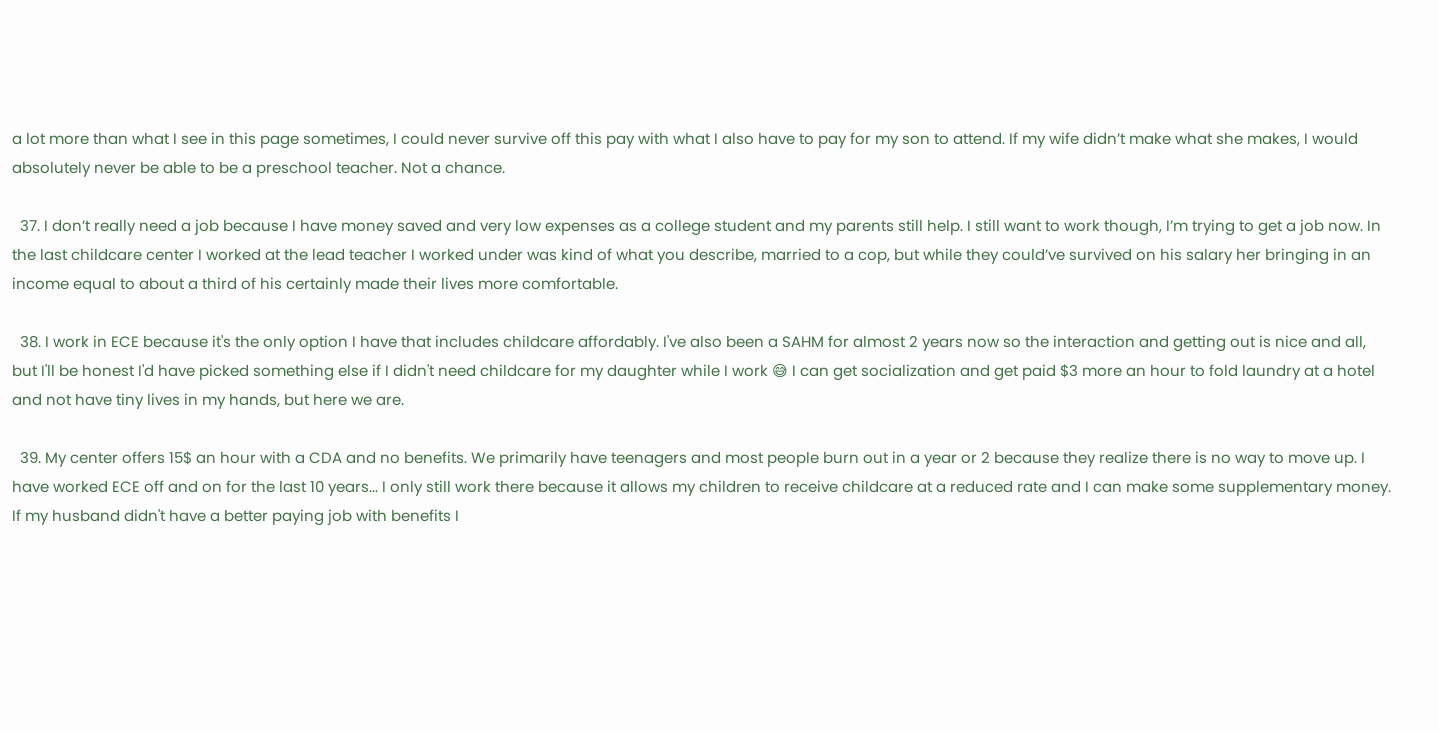a lot more than what I see in this page sometimes, I could never survive off this pay with what I also have to pay for my son to attend. If my wife didn’t make what she makes, I would absolutely never be able to be a preschool teacher. Not a chance.

  37. I don’t really need a job because I have money saved and very low expenses as a college student and my parents still help. I still want to work though, I’m trying to get a job now. In the last childcare center I worked at the lead teacher I worked under was kind of what you describe, married to a cop, but while they could’ve survived on his salary her bringing in an income equal to about a third of his certainly made their lives more comfortable.

  38. I work in ECE because it's the only option I have that includes childcare affordably. I've also been a SAHM for almost 2 years now so the interaction and getting out is nice and all, but I'll be honest I'd have picked something else if I didn't need childcare for my daughter while I work 😅 I can get socialization and get paid $3 more an hour to fold laundry at a hotel and not have tiny lives in my hands, but here we are.

  39. My center offers 15$ an hour with a CDA and no benefits. We primarily have teenagers and most people burn out in a year or 2 because they realize there is no way to move up. I have worked ECE off and on for the last 10 years... I only still work there because it allows my children to receive childcare at a reduced rate and I can make some supplementary money. If my husband didn't have a better paying job with benefits I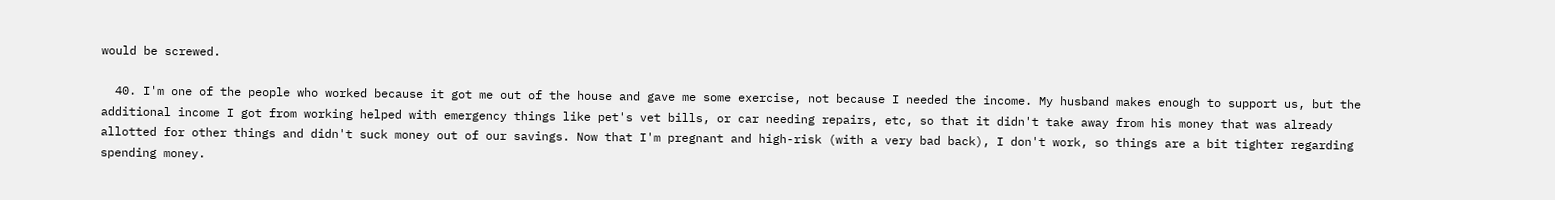would be screwed.

  40. I'm one of the people who worked because it got me out of the house and gave me some exercise, not because I needed the income. My husband makes enough to support us, but the additional income I got from working helped with emergency things like pet's vet bills, or car needing repairs, etc, so that it didn't take away from his money that was already allotted for other things and didn't suck money out of our savings. Now that I'm pregnant and high-risk (with a very bad back), I don't work, so things are a bit tighter regarding spending money.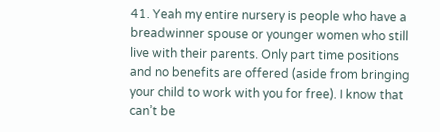41. Yeah my entire nursery is people who have a breadwinner spouse or younger women who still live with their parents. Only part time positions and no benefits are offered (aside from bringing your child to work with you for free). I know that can’t be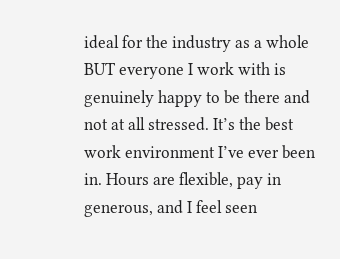ideal for the industry as a whole BUT everyone I work with is genuinely happy to be there and not at all stressed. It’s the best work environment I’ve ever been in. Hours are flexible, pay in generous, and I feel seen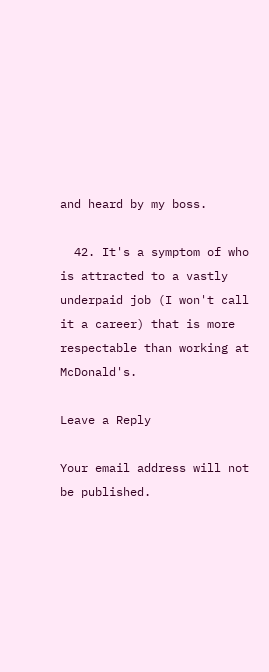and heard by my boss.

  42. It's a symptom of who is attracted to a vastly underpaid job (I won't call it a career) that is more respectable than working at McDonald's.

Leave a Reply

Your email address will not be published.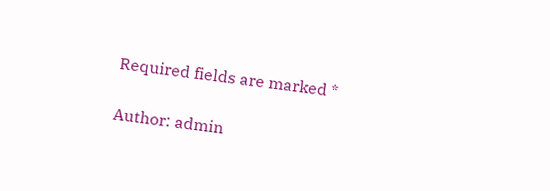Required fields are marked *

Author: admin